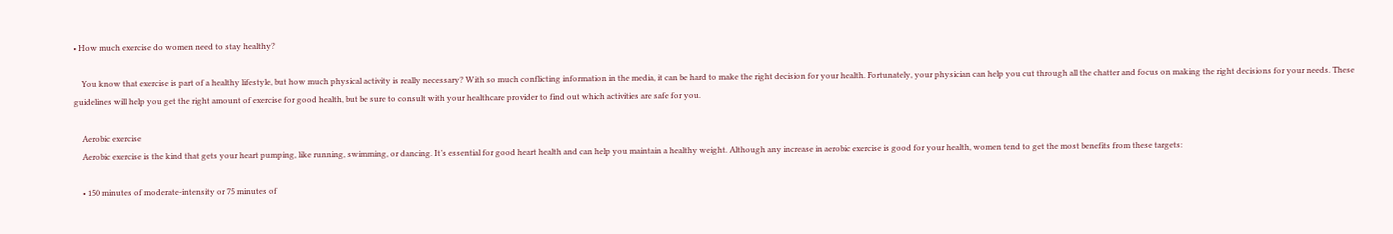• How much exercise do women need to stay healthy?

    You know that exercise is part of a healthy lifestyle, but how much physical activity is really necessary? With so much conflicting information in the media, it can be hard to make the right decision for your health. Fortunately, your physician can help you cut through all the chatter and focus on making the right decisions for your needs. These guidelines will help you get the right amount of exercise for good health, but be sure to consult with your healthcare provider to find out which activities are safe for you.

    Aerobic exercise
    Aerobic exercise is the kind that gets your heart pumping, like running, swimming, or dancing. It’s essential for good heart health and can help you maintain a healthy weight. Although any increase in aerobic exercise is good for your health, women tend to get the most benefits from these targets:

    • 150 minutes of moderate-intensity or 75 minutes of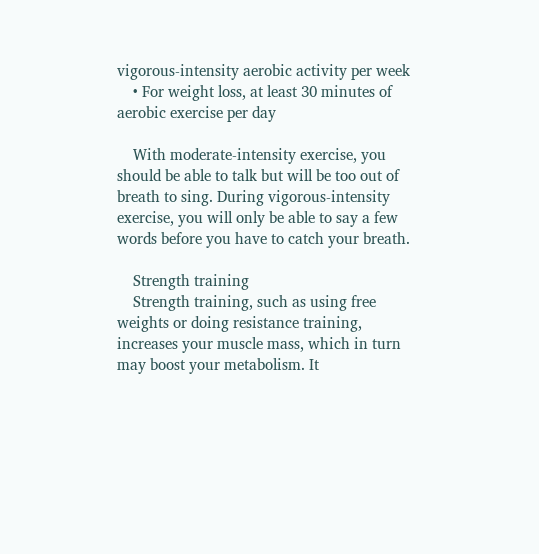vigorous-intensity aerobic activity per week
    • For weight loss, at least 30 minutes of aerobic exercise per day

    With moderate-intensity exercise, you should be able to talk but will be too out of breath to sing. During vigorous-intensity exercise, you will only be able to say a few words before you have to catch your breath.

    Strength training
    Strength training, such as using free weights or doing resistance training, increases your muscle mass, which in turn may boost your metabolism. It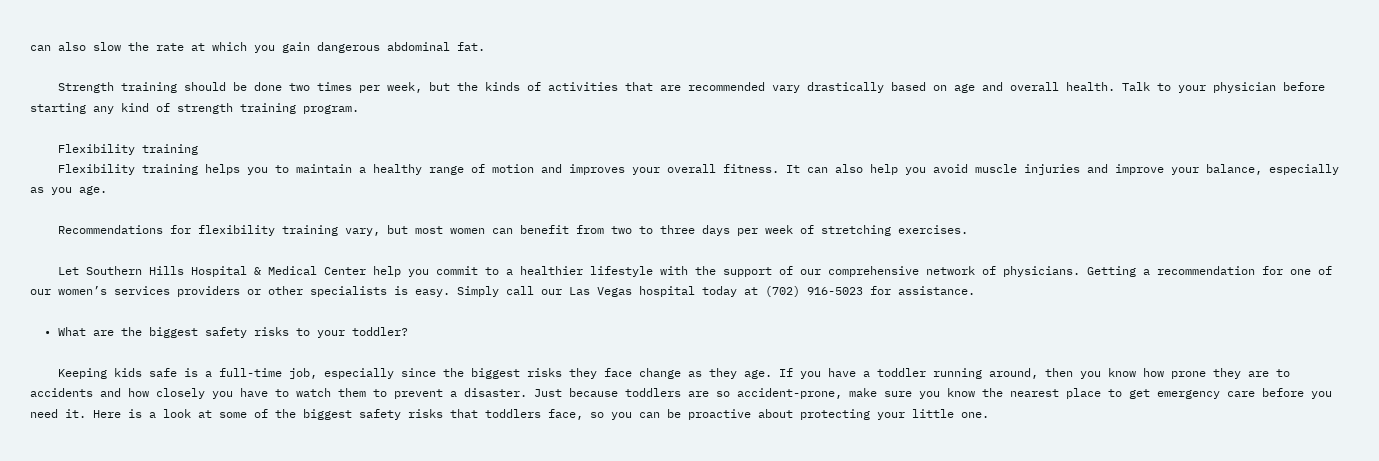can also slow the rate at which you gain dangerous abdominal fat.

    Strength training should be done two times per week, but the kinds of activities that are recommended vary drastically based on age and overall health. Talk to your physician before starting any kind of strength training program.

    Flexibility training
    Flexibility training helps you to maintain a healthy range of motion and improves your overall fitness. It can also help you avoid muscle injuries and improve your balance, especially as you age.

    Recommendations for flexibility training vary, but most women can benefit from two to three days per week of stretching exercises.

    Let Southern Hills Hospital & Medical Center help you commit to a healthier lifestyle with the support of our comprehensive network of physicians. Getting a recommendation for one of our women’s services providers or other specialists is easy. Simply call our Las Vegas hospital today at (702) 916-5023 for assistance.

  • What are the biggest safety risks to your toddler?

    Keeping kids safe is a full-time job, especially since the biggest risks they face change as they age. If you have a toddler running around, then you know how prone they are to accidents and how closely you have to watch them to prevent a disaster. Just because toddlers are so accident-prone, make sure you know the nearest place to get emergency care before you need it. Here is a look at some of the biggest safety risks that toddlers face, so you can be proactive about protecting your little one.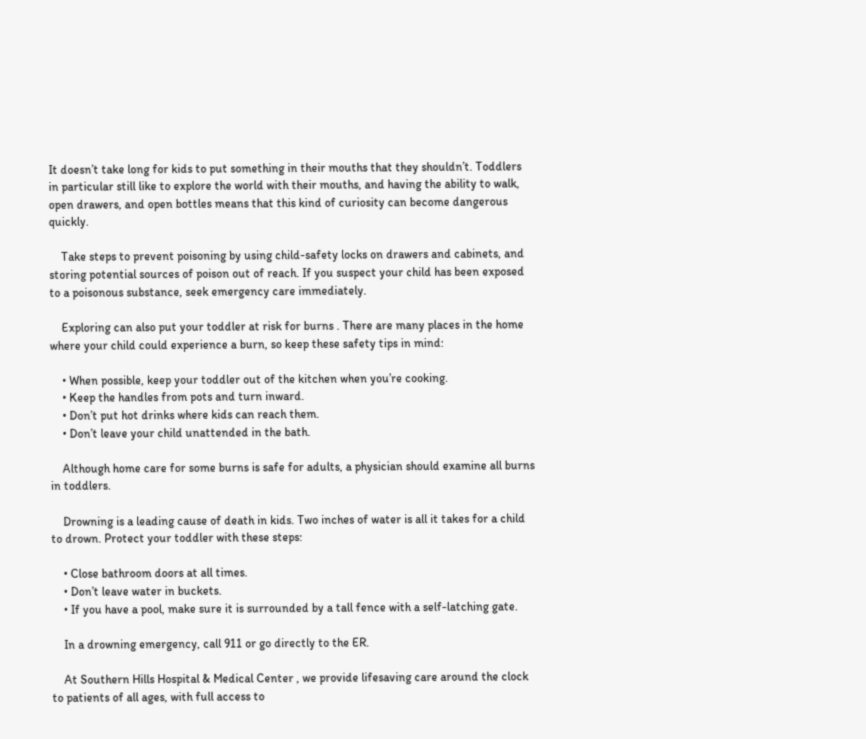It doesn’t take long for kids to put something in their mouths that they shouldn’t. Toddlers in particular still like to explore the world with their mouths, and having the ability to walk, open drawers, and open bottles means that this kind of curiosity can become dangerous quickly.

    Take steps to prevent poisoning by using child-safety locks on drawers and cabinets, and storing potential sources of poison out of reach. If you suspect your child has been exposed to a poisonous substance, seek emergency care immediately.

    Exploring can also put your toddler at risk for burns . There are many places in the home where your child could experience a burn, so keep these safety tips in mind:

    • When possible, keep your toddler out of the kitchen when you’re cooking.
    • Keep the handles from pots and turn inward.
    • Don’t put hot drinks where kids can reach them.
    • Don’t leave your child unattended in the bath.

    Although home care for some burns is safe for adults, a physician should examine all burns in toddlers.

    Drowning is a leading cause of death in kids. Two inches of water is all it takes for a child to drown. Protect your toddler with these steps:

    • Close bathroom doors at all times.
    • Don’t leave water in buckets.
    • If you have a pool, make sure it is surrounded by a tall fence with a self-latching gate.

    In a drowning emergency, call 911 or go directly to the ER.

    At Southern Hills Hospital & Medical Center , we provide lifesaving care around the clock to patients of all ages, with full access to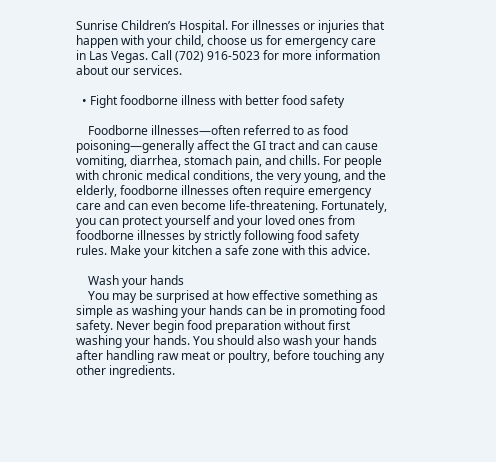Sunrise Children’s Hospital. For illnesses or injuries that happen with your child, choose us for emergency care in Las Vegas. Call (702) 916-5023 for more information about our services.

  • Fight foodborne illness with better food safety

    Foodborne illnesses—often referred to as food poisoning—generally affect the GI tract and can cause vomiting, diarrhea, stomach pain, and chills. For people with chronic medical conditions, the very young, and the elderly, foodborne illnesses often require emergency care and can even become life-threatening. Fortunately, you can protect yourself and your loved ones from foodborne illnesses by strictly following food safety rules. Make your kitchen a safe zone with this advice.

    Wash your hands
    You may be surprised at how effective something as simple as washing your hands can be in promoting food safety. Never begin food preparation without first washing your hands. You should also wash your hands after handling raw meat or poultry, before touching any other ingredients.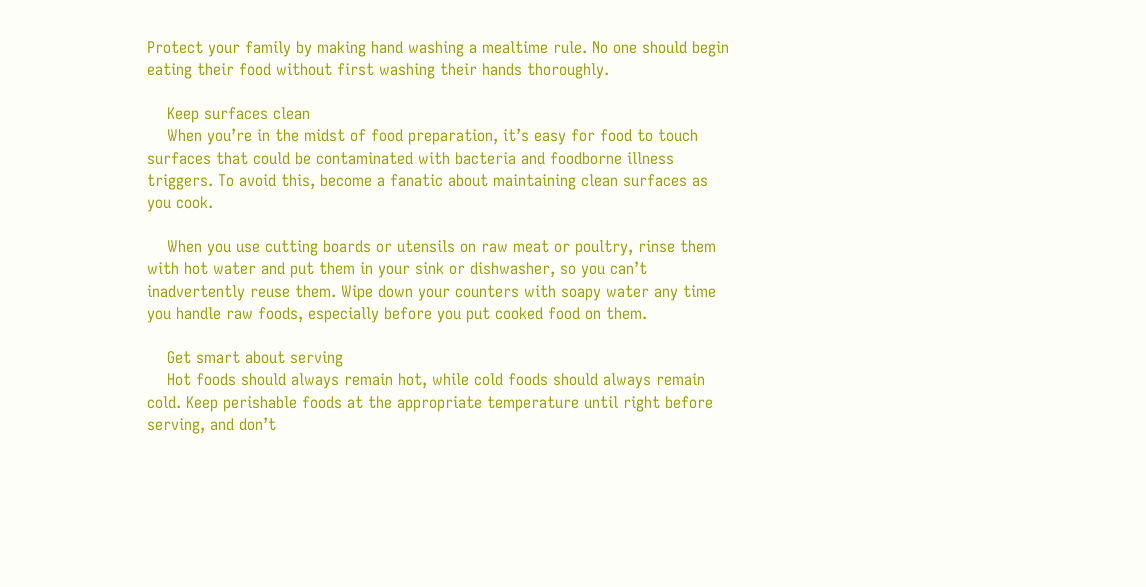Protect your family by making hand washing a mealtime rule. No one should begin eating their food without first washing their hands thoroughly.

    Keep surfaces clean
    When you’re in the midst of food preparation, it’s easy for food to touch surfaces that could be contaminated with bacteria and foodborne illness triggers. To avoid this, become a fanatic about maintaining clean surfaces as you cook.

    When you use cutting boards or utensils on raw meat or poultry, rinse them with hot water and put them in your sink or dishwasher, so you can’t inadvertently reuse them. Wipe down your counters with soapy water any time you handle raw foods, especially before you put cooked food on them.

    Get smart about serving
    Hot foods should always remain hot, while cold foods should always remain cold. Keep perishable foods at the appropriate temperature until right before serving, and don’t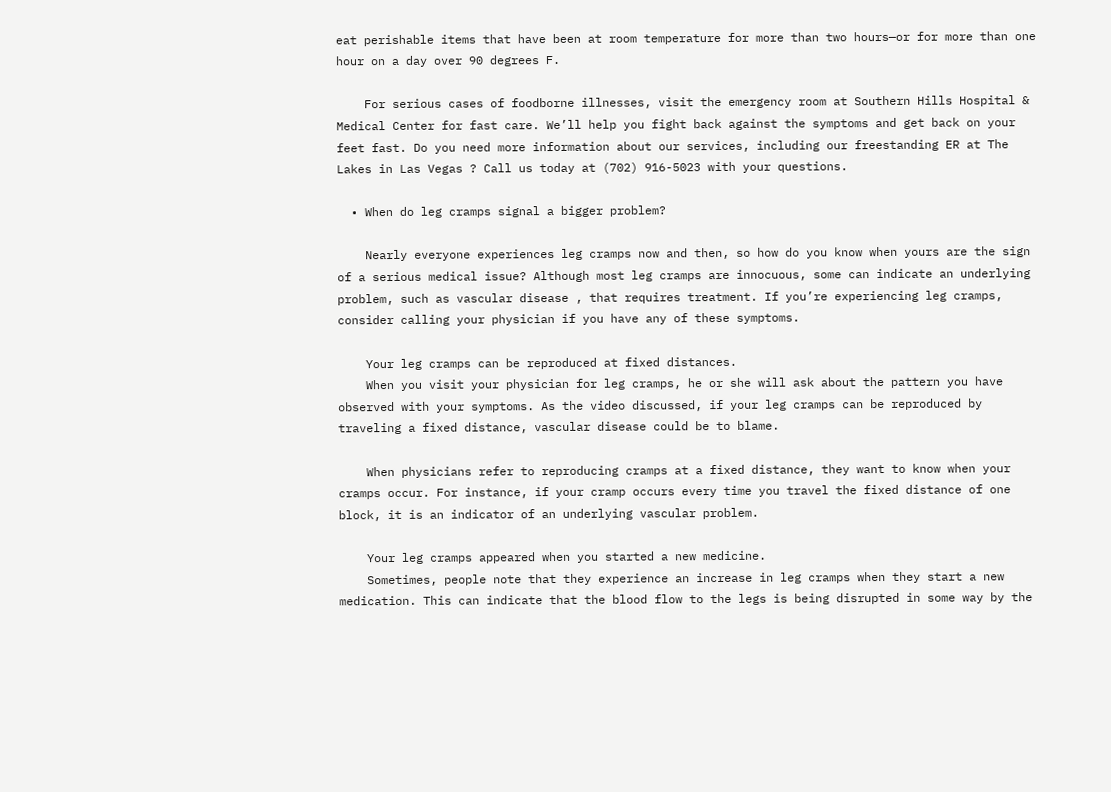eat perishable items that have been at room temperature for more than two hours—or for more than one hour on a day over 90 degrees F.

    For serious cases of foodborne illnesses, visit the emergency room at Southern Hills Hospital & Medical Center for fast care. We’ll help you fight back against the symptoms and get back on your feet fast. Do you need more information about our services, including our freestanding ER at The Lakes in Las Vegas ? Call us today at (702) 916-5023 with your questions.

  • When do leg cramps signal a bigger problem?

    Nearly everyone experiences leg cramps now and then, so how do you know when yours are the sign of a serious medical issue? Although most leg cramps are innocuous, some can indicate an underlying problem, such as vascular disease , that requires treatment. If you’re experiencing leg cramps, consider calling your physician if you have any of these symptoms.

    Your leg cramps can be reproduced at fixed distances.
    When you visit your physician for leg cramps, he or she will ask about the pattern you have observed with your symptoms. As the video discussed, if your leg cramps can be reproduced by traveling a fixed distance, vascular disease could be to blame.

    When physicians refer to reproducing cramps at a fixed distance, they want to know when your cramps occur. For instance, if your cramp occurs every time you travel the fixed distance of one block, it is an indicator of an underlying vascular problem.

    Your leg cramps appeared when you started a new medicine.
    Sometimes, people note that they experience an increase in leg cramps when they start a new medication. This can indicate that the blood flow to the legs is being disrupted in some way by the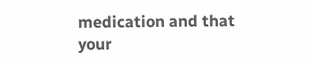medication and that your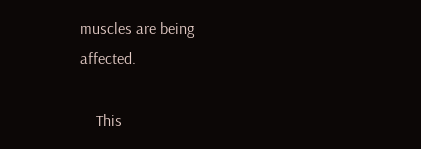muscles are being affected.

    This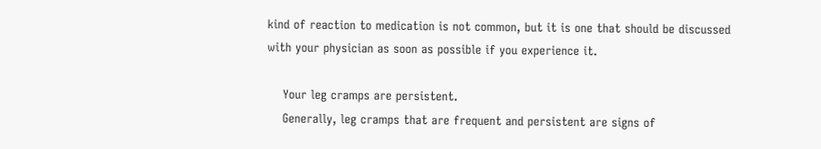kind of reaction to medication is not common, but it is one that should be discussed with your physician as soon as possible if you experience it.

    Your leg cramps are persistent.
    Generally, leg cramps that are frequent and persistent are signs of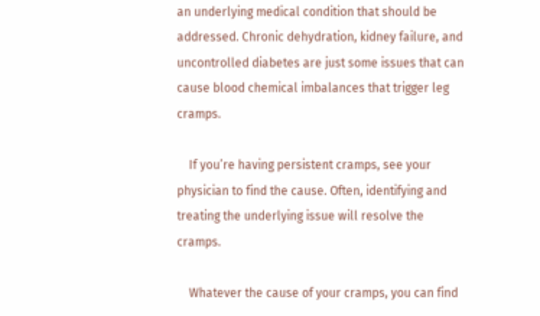an underlying medical condition that should be addressed. Chronic dehydration, kidney failure, and uncontrolled diabetes are just some issues that can cause blood chemical imbalances that trigger leg cramps.

    If you’re having persistent cramps, see your physician to find the cause. Often, identifying and treating the underlying issue will resolve the cramps.

    Whatever the cause of your cramps, you can find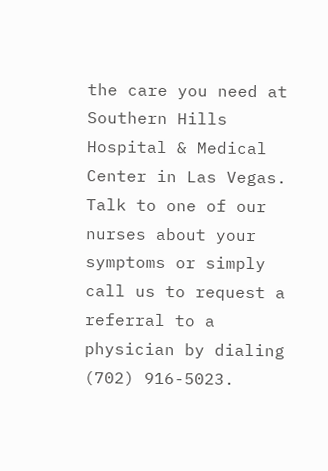the care you need at Southern Hills Hospital & Medical Center in Las Vegas. Talk to one of our nurses about your symptoms or simply call us to request a referral to a physician by dialing (702) 916-5023.